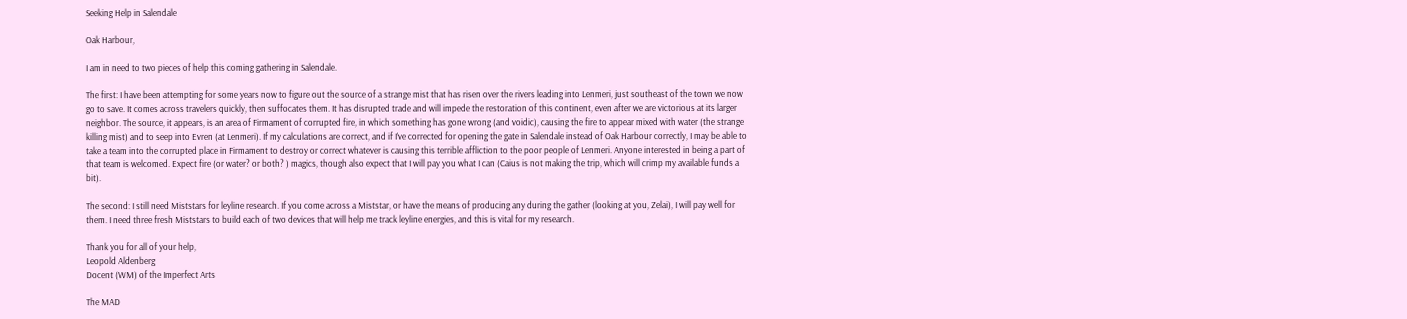Seeking Help in Salendale

Oak Harbour,

I am in need to two pieces of help this coming gathering in Salendale.

The first: I have been attempting for some years now to figure out the source of a strange mist that has risen over the rivers leading into Lenmeri, just southeast of the town we now go to save. It comes across travelers quickly, then suffocates them. It has disrupted trade and will impede the restoration of this continent, even after we are victorious at its larger neighbor. The source, it appears, is an area of Firmament of corrupted fire, in which something has gone wrong (and voidic), causing the fire to appear mixed with water (the strange killing mist) and to seep into Evren (at Lenmeri). If my calculations are correct, and if I’ve corrected for opening the gate in Salendale instead of Oak Harbour correctly, I may be able to take a team into the corrupted place in Firmament to destroy or correct whatever is causing this terrible affliction to the poor people of Lenmeri. Anyone interested in being a part of that team is welcomed. Expect fire (or water? or both? ) magics, though also expect that I will pay you what I can (Caius is not making the trip, which will crimp my available funds a bit).

The second: I still need Miststars for leyline research. If you come across a Miststar, or have the means of producing any during the gather (looking at you, Zelai), I will pay well for them. I need three fresh Miststars to build each of two devices that will help me track leyline energies, and this is vital for my research.

Thank you for all of your help,
Leopold Aldenberg
Docent (WM) of the Imperfect Arts

The MAD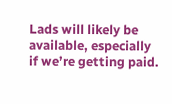Lads will likely be available, especially if we’re getting paid.